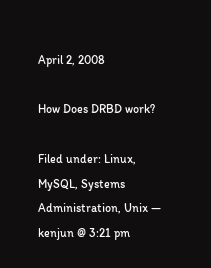April 2, 2008

How Does DRBD work?

Filed under: Linux, MySQL, Systems Administration, Unix — kenjun @ 3:21 pm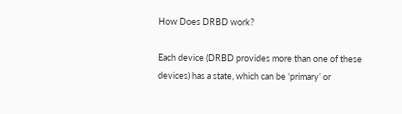How Does DRBD work?

Each device (DRBD provides more than one of these devices) has a state, which can be ‘primary’ or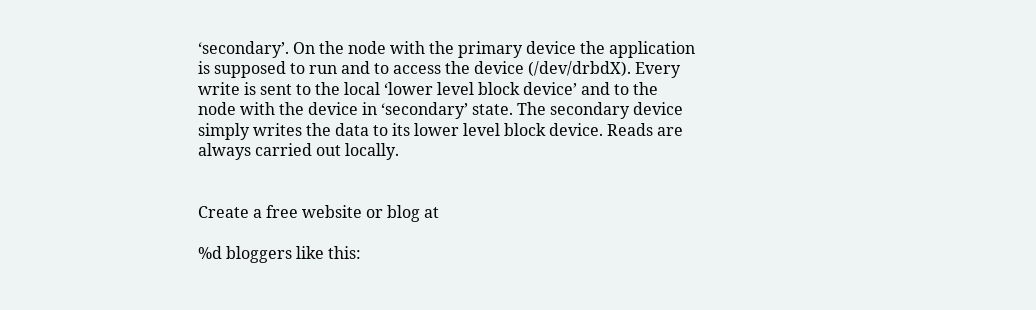‘secondary’. On the node with the primary device the application is supposed to run and to access the device (/dev/drbdX). Every write is sent to the local ‘lower level block device’ and to the node with the device in ‘secondary’ state. The secondary device simply writes the data to its lower level block device. Reads are always carried out locally.


Create a free website or blog at

%d bloggers like this: